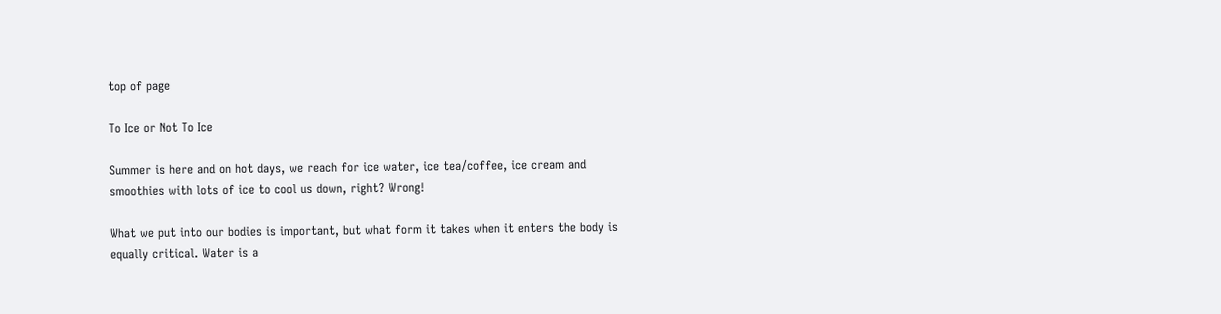top of page

To Ice or Not To Ice

Summer is here and on hot days, we reach for ice water, ice tea/coffee, ice cream and smoothies with lots of ice to cool us down, right? Wrong!

What we put into our bodies is important, but what form it takes when it enters the body is equally critical. Water is a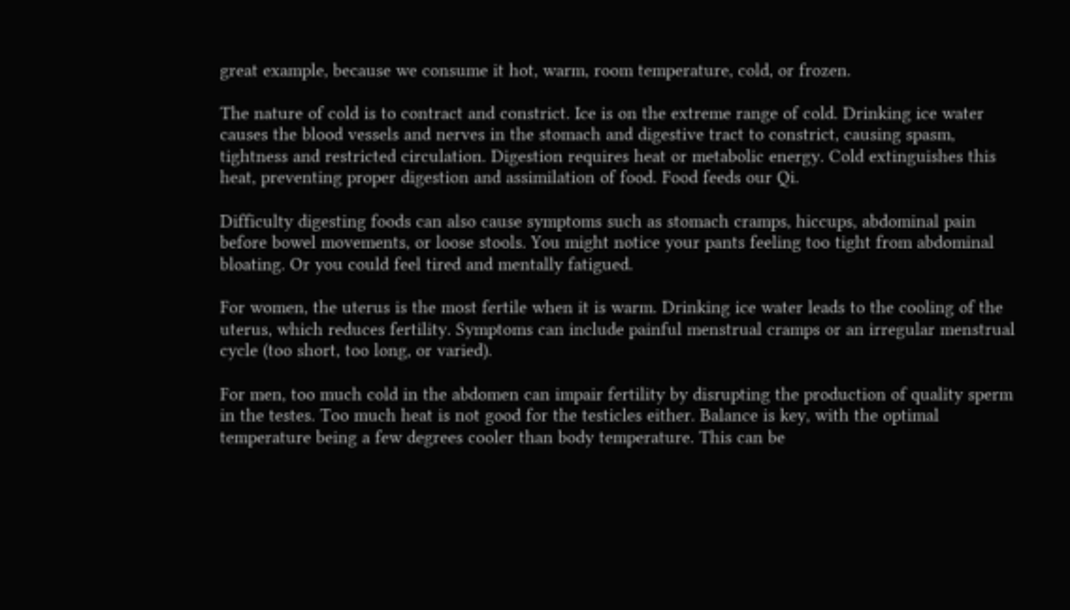great example, because we consume it hot, warm, room temperature, cold, or frozen.

The nature of cold is to contract and constrict. Ice is on the extreme range of cold. Drinking ice water causes the blood vessels and nerves in the stomach and digestive tract to constrict, causing spasm, tightness and restricted circulation. Digestion requires heat or metabolic energy. Cold extinguishes this heat, preventing proper digestion and assimilation of food. Food feeds our Qi.

Difficulty digesting foods can also cause symptoms such as stomach cramps, hiccups, abdominal pain before bowel movements, or loose stools. You might notice your pants feeling too tight from abdominal bloating. Or you could feel tired and mentally fatigued.

For women, the uterus is the most fertile when it is warm. Drinking ice water leads to the cooling of the uterus, which reduces fertility. Symptoms can include painful menstrual cramps or an irregular menstrual cycle (too short, too long, or varied).

For men, too much cold in the abdomen can impair fertility by disrupting the production of quality sperm in the testes. Too much heat is not good for the testicles either. Balance is key, with the optimal temperature being a few degrees cooler than body temperature. This can be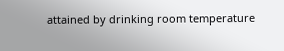attained by drinking room temperature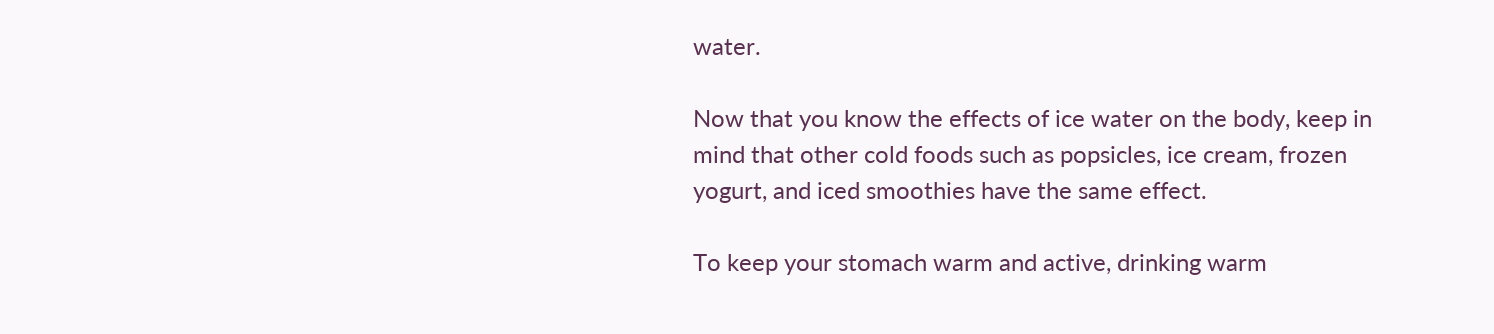water.

Now that you know the effects of ice water on the body, keep in mind that other cold foods such as popsicles, ice cream, frozen yogurt, and iced smoothies have the same effect.

To keep your stomach warm and active, drinking warm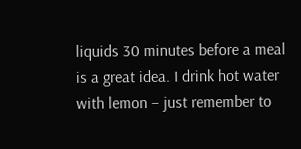liquids 30 minutes before a meal is a great idea. I drink hot water with lemon – just remember to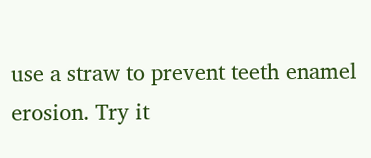use a straw to prevent teeth enamel erosion. Try it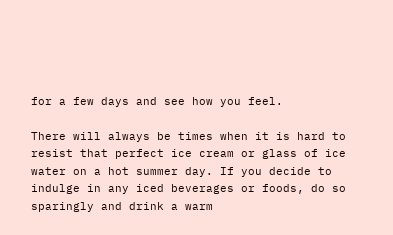for a few days and see how you feel.

There will always be times when it is hard to resist that perfect ice cream or glass of ice water on a hot summer day. If you decide to indulge in any iced beverages or foods, do so sparingly and drink a warm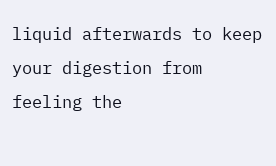liquid afterwards to keep your digestion from feeling the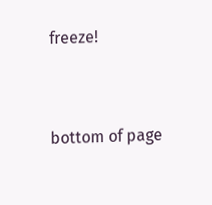freeze!


bottom of page